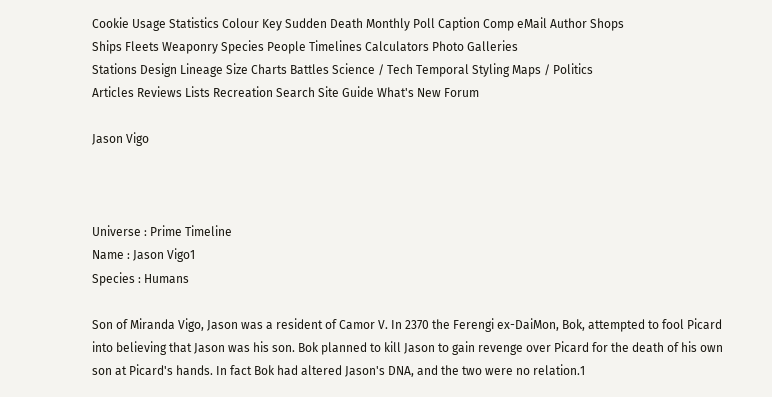Cookie Usage Statistics Colour Key Sudden Death Monthly Poll Caption Comp eMail Author Shops
Ships Fleets Weaponry Species People Timelines Calculators Photo Galleries
Stations Design Lineage Size Charts Battles Science / Tech Temporal Styling Maps / Politics
Articles Reviews Lists Recreation Search Site Guide What's New Forum

Jason Vigo



Universe : Prime Timeline
Name : Jason Vigo1
Species : Humans

Son of Miranda Vigo, Jason was a resident of Camor V. In 2370 the Ferengi ex-DaiMon, Bok, attempted to fool Picard into believing that Jason was his son. Bok planned to kill Jason to gain revenge over Picard for the death of his own son at Picard's hands. In fact Bok had altered Jason's DNA, and the two were no relation.1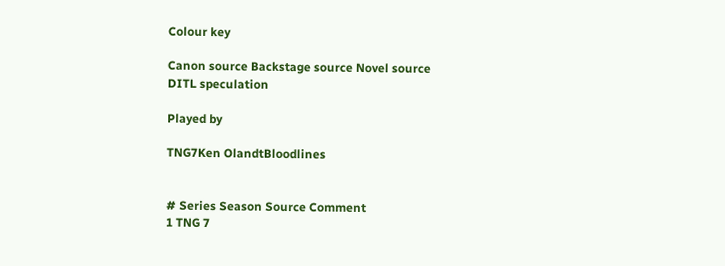Colour key

Canon source Backstage source Novel source DITL speculation

Played by

TNG7Ken OlandtBloodlines


# Series Season Source Comment
1 TNG 7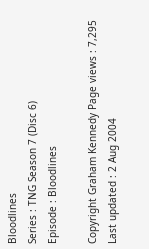Bloodlines
Series : TNG Season 7 (Disc 6)
Episode : Bloodlines

Copyright Graham Kennedy Page views : 7,295 Last updated : 2 Aug 2004